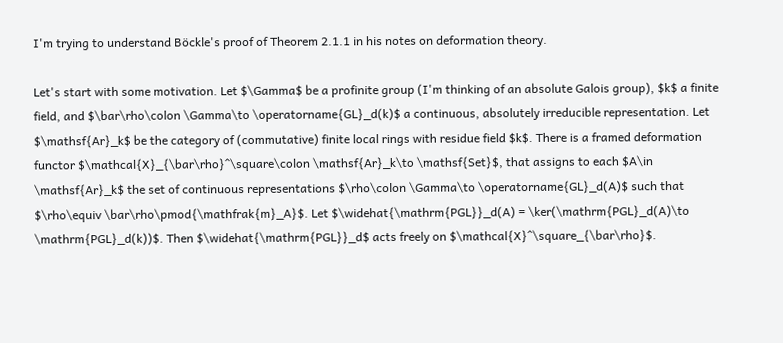I'm trying to understand Böckle's proof of Theorem 2.1.1 in his notes on deformation theory.

Let's start with some motivation. Let $\Gamma$ be a profinite group (I'm thinking of an absolute Galois group), $k$ a finite field, and $\bar\rho\colon \Gamma\to \operatorname{GL}_d(k)$ a continuous, absolutely irreducible representation. Let $\mathsf{Ar}_k$ be the category of (commutative) finite local rings with residue field $k$. There is a framed deformation functor $\mathcal{X}_{\bar\rho}^\square\colon \mathsf{Ar}_k\to \mathsf{Set}$, that assigns to each $A\in \mathsf{Ar}_k$ the set of continuous representations $\rho\colon \Gamma\to \operatorname{GL}_d(A)$ such that $\rho\equiv \bar\rho\pmod{\mathfrak{m}_A}$. Let $\widehat{\mathrm{PGL}}_d(A) = \ker(\mathrm{PGL}_d(A)\to \mathrm{PGL}_d(k))$. Then $\widehat{\mathrm{PGL}}_d$ acts freely on $\mathcal{X}^\square_{\bar\rho}$.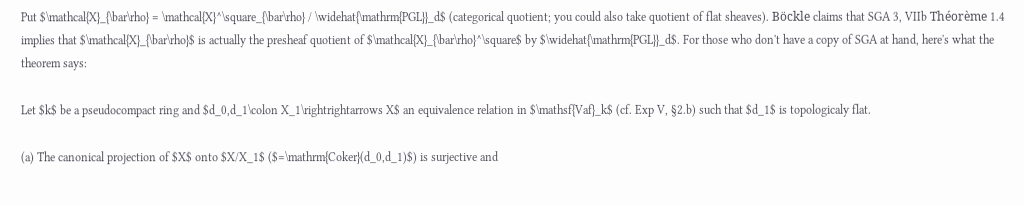Put $\mathcal{X}_{\bar\rho} = \mathcal{X}^\square_{\bar\rho} / \widehat{\mathrm{PGL}}_d$ (categorical quotient; you could also take quotient of flat sheaves). Böckle claims that SGA 3, VIIb Théorème 1.4 implies that $\mathcal{X}_{\bar\rho}$ is actually the presheaf quotient of $\mathcal{X}_{\bar\rho}^\square$ by $\widehat{\mathrm{PGL}}_d$. For those who don't have a copy of SGA at hand, here's what the theorem says:

Let $k$ be a pseudocompact ring and $d_0,d_1\colon X_1\rightrightarrows X$ an equivalence relation in $\mathsf{Vaf}_k$ (cf. Exp V, §2.b) such that $d_1$ is topologicaly flat.

(a) The canonical projection of $X$ onto $X/X_1$ ($=\mathrm{Coker}(d_0,d_1)$) is surjective and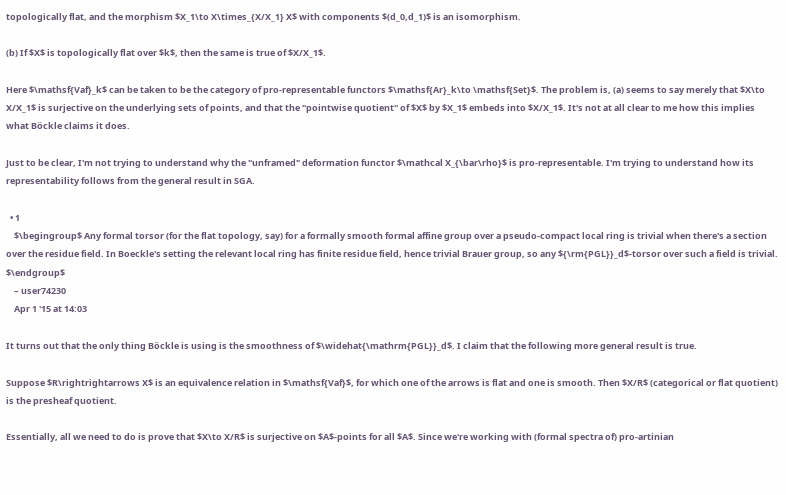topologically flat, and the morphism $X_1\to X\times_{X/X_1} X$ with components $(d_0,d_1)$ is an isomorphism.

(b) If $X$ is topologically flat over $k$, then the same is true of $X/X_1$.

Here $\mathsf{Vaf}_k$ can be taken to be the category of pro-representable functors $\mathsf{Ar}_k\to \mathsf{Set}$. The problem is, (a) seems to say merely that $X\to X/X_1$ is surjective on the underlying sets of points, and that the "pointwise quotient" of $X$ by $X_1$ embeds into $X/X_1$. It's not at all clear to me how this implies what Böckle claims it does.

Just to be clear, I'm not trying to understand why the "unframed" deformation functor $\mathcal X_{\bar\rho}$ is pro-representable. I'm trying to understand how its representability follows from the general result in SGA.

  • 1
    $\begingroup$ Any formal torsor (for the flat topology, say) for a formally smooth formal affine group over a pseudo-compact local ring is trivial when there's a section over the residue field. In Boeckle's setting the relevant local ring has finite residue field, hence trivial Brauer group, so any ${\rm{PGL}}_d$-torsor over such a field is trivial. $\endgroup$
    – user74230
    Apr 1 '15 at 14:03

It turns out that the only thing Böckle is using is the smoothness of $\widehat{\mathrm{PGL}}_d$. I claim that the following more general result is true.

Suppose $R\rightrightarrows X$ is an equivalence relation in $\mathsf{Vaf}$, for which one of the arrows is flat and one is smooth. Then $X/R$ (categorical or flat quotient) is the presheaf quotient.

Essentially, all we need to do is prove that $X\to X/R$ is surjective on $A$-points for all $A$. Since we're working with (formal spectra of) pro-artinian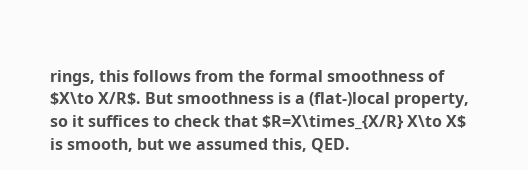rings, this follows from the formal smoothness of $X\to X/R$. But smoothness is a (flat-)local property, so it suffices to check that $R=X\times_{X/R} X\to X$ is smooth, but we assumed this, QED.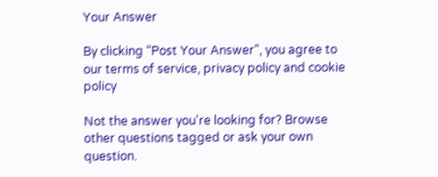Your Answer

By clicking “Post Your Answer”, you agree to our terms of service, privacy policy and cookie policy

Not the answer you're looking for? Browse other questions tagged or ask your own question.